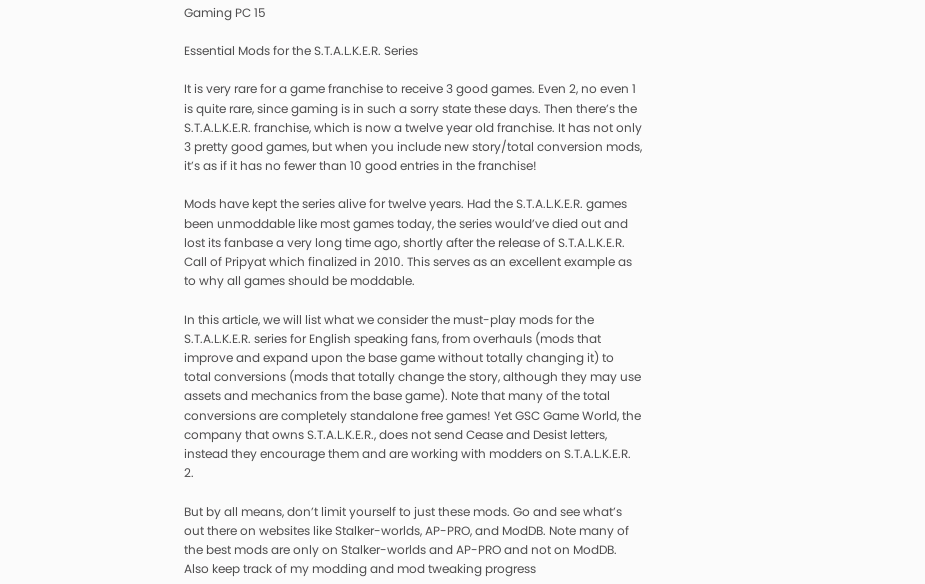Gaming PC 15

Essential Mods for the S.T.A.L.K.E.R. Series

It is very rare for a game franchise to receive 3 good games. Even 2, no even 1 is quite rare, since gaming is in such a sorry state these days. Then there’s the S.T.A.L.K.E.R. franchise, which is now a twelve year old franchise. It has not only 3 pretty good games, but when you include new story/total conversion mods, it’s as if it has no fewer than 10 good entries in the franchise!

Mods have kept the series alive for twelve years. Had the S.T.A.L.K.E.R. games been unmoddable like most games today, the series would’ve died out and lost its fanbase a very long time ago, shortly after the release of S.T.A.L.K.E.R. Call of Pripyat which finalized in 2010. This serves as an excellent example as to why all games should be moddable.

In this article, we will list what we consider the must-play mods for the S.T.A.L.K.E.R. series for English speaking fans, from overhauls (mods that improve and expand upon the base game without totally changing it) to total conversions (mods that totally change the story, although they may use assets and mechanics from the base game). Note that many of the total conversions are completely standalone free games! Yet GSC Game World, the company that owns S.T.A.L.K.E.R., does not send Cease and Desist letters, instead they encourage them and are working with modders on S.T.A.L.K.E.R. 2.

But by all means, don’t limit yourself to just these mods. Go and see what’s out there on websites like Stalker-worlds, AP-PRO, and ModDB. Note many of the best mods are only on Stalker-worlds and AP-PRO and not on ModDB. Also keep track of my modding and mod tweaking progress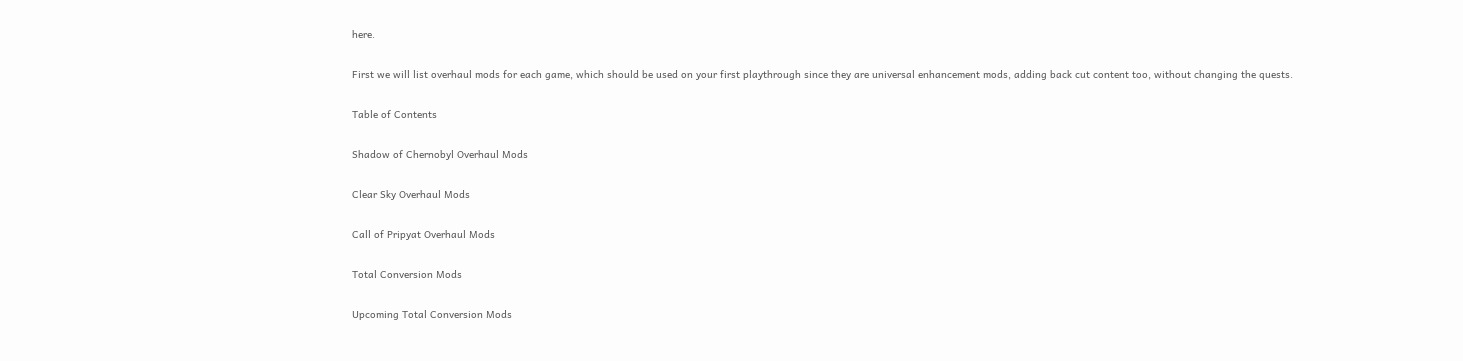here.

First we will list overhaul mods for each game, which should be used on your first playthrough since they are universal enhancement mods, adding back cut content too, without changing the quests.

Table of Contents

Shadow of Chernobyl Overhaul Mods

Clear Sky Overhaul Mods

Call of Pripyat Overhaul Mods

Total Conversion Mods

Upcoming Total Conversion Mods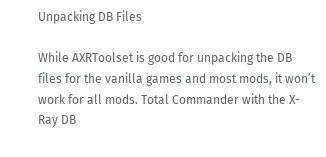Unpacking DB Files

While AXRToolset is good for unpacking the DB files for the vanilla games and most mods, it won’t work for all mods. Total Commander with the X-Ray DB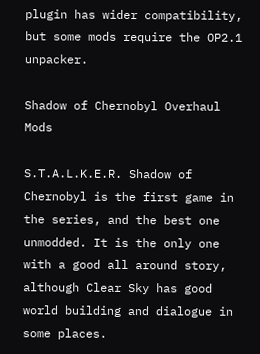plugin has wider compatibility, but some mods require the OP2.1 unpacker.

Shadow of Chernobyl Overhaul Mods

S.T.A.L.K.E.R. Shadow of Chernobyl is the first game in the series, and the best one unmodded. It is the only one with a good all around story, although Clear Sky has good world building and dialogue in some places.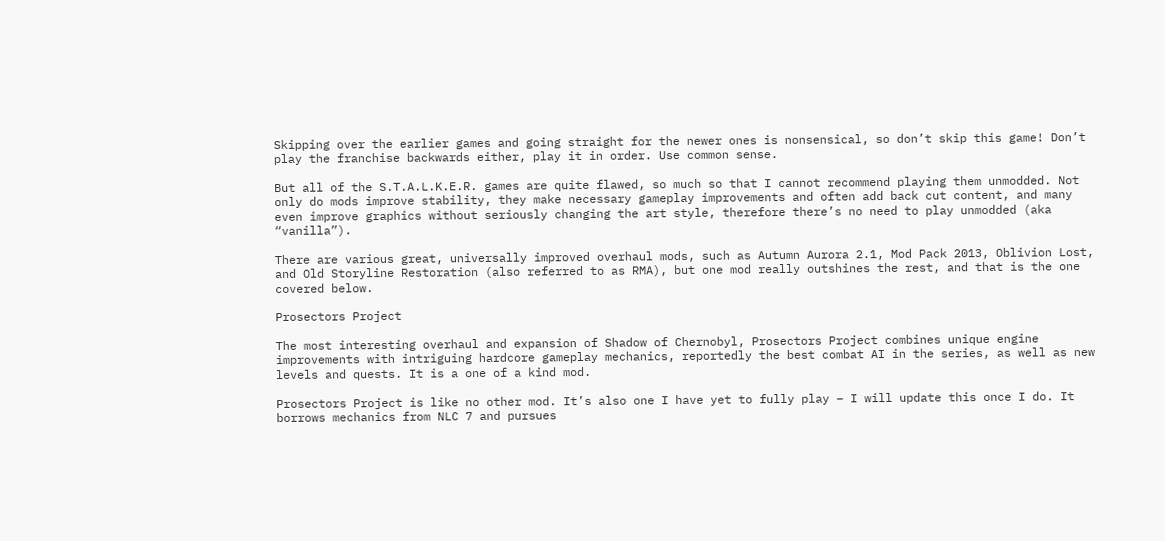Skipping over the earlier games and going straight for the newer ones is nonsensical, so don’t skip this game! Don’t play the franchise backwards either, play it in order. Use common sense.

But all of the S.T.A.L.K.E.R. games are quite flawed, so much so that I cannot recommend playing them unmodded. Not only do mods improve stability, they make necessary gameplay improvements and often add back cut content, and many even improve graphics without seriously changing the art style, therefore there’s no need to play unmodded (aka “vanilla”).

There are various great, universally improved overhaul mods, such as Autumn Aurora 2.1, Mod Pack 2013, Oblivion Lost, and Old Storyline Restoration (also referred to as RMA), but one mod really outshines the rest, and that is the one covered below.

Prosectors Project

The most interesting overhaul and expansion of Shadow of Chernobyl, Prosectors Project combines unique engine improvements with intriguing hardcore gameplay mechanics, reportedly the best combat AI in the series, as well as new levels and quests. It is a one of a kind mod.

Prosectors Project is like no other mod. It’s also one I have yet to fully play – I will update this once I do. It borrows mechanics from NLC 7 and pursues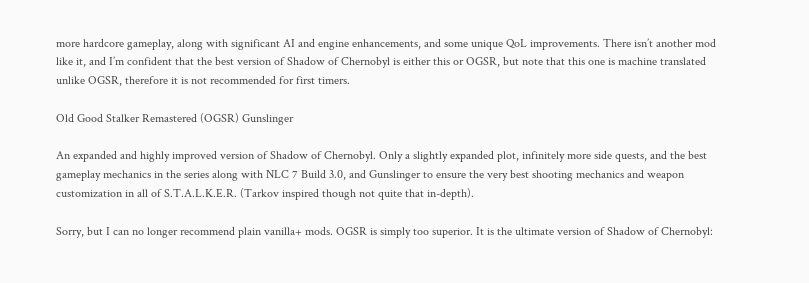more hardcore gameplay, along with significant AI and engine enhancements, and some unique QoL improvements. There isn’t another mod like it, and I’m confident that the best version of Shadow of Chernobyl is either this or OGSR, but note that this one is machine translated unlike OGSR, therefore it is not recommended for first timers.

Old Good Stalker Remastered (OGSR) Gunslinger

An expanded and highly improved version of Shadow of Chernobyl. Only a slightly expanded plot, infinitely more side quests, and the best gameplay mechanics in the series along with NLC 7 Build 3.0, and Gunslinger to ensure the very best shooting mechanics and weapon customization in all of S.T.A.L.K.E.R. (Tarkov inspired though not quite that in-depth).

Sorry, but I can no longer recommend plain vanilla+ mods. OGSR is simply too superior. It is the ultimate version of Shadow of Chernobyl: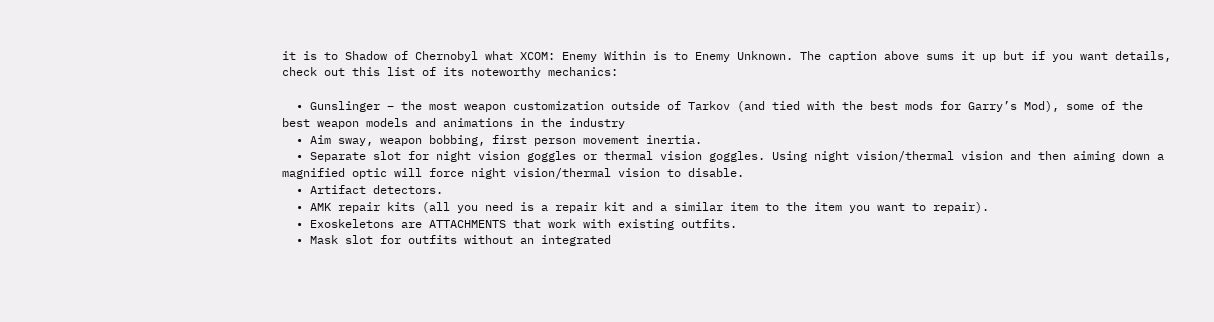it is to Shadow of Chernobyl what XCOM: Enemy Within is to Enemy Unknown. The caption above sums it up but if you want details, check out this list of its noteworthy mechanics:

  • Gunslinger – the most weapon customization outside of Tarkov (and tied with the best mods for Garry’s Mod), some of the best weapon models and animations in the industry
  • Aim sway, weapon bobbing, first person movement inertia.
  • Separate slot for night vision goggles or thermal vision goggles. Using night vision/thermal vision and then aiming down a magnified optic will force night vision/thermal vision to disable.
  • Artifact detectors.
  • AMK repair kits (all you need is a repair kit and a similar item to the item you want to repair).
  • Exoskeletons are ATTACHMENTS that work with existing outfits.
  • Mask slot for outfits without an integrated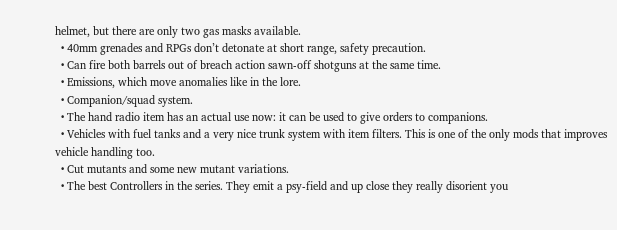helmet, but there are only two gas masks available.
  • 40mm grenades and RPGs don’t detonate at short range, safety precaution.
  • Can fire both barrels out of breach action sawn-off shotguns at the same time.
  • Emissions, which move anomalies like in the lore.
  • Companion/squad system.
  • The hand radio item has an actual use now: it can be used to give orders to companions.
  • Vehicles with fuel tanks and a very nice trunk system with item filters. This is one of the only mods that improves vehicle handling too.
  • Cut mutants and some new mutant variations.
  • The best Controllers in the series. They emit a psy-field and up close they really disorient you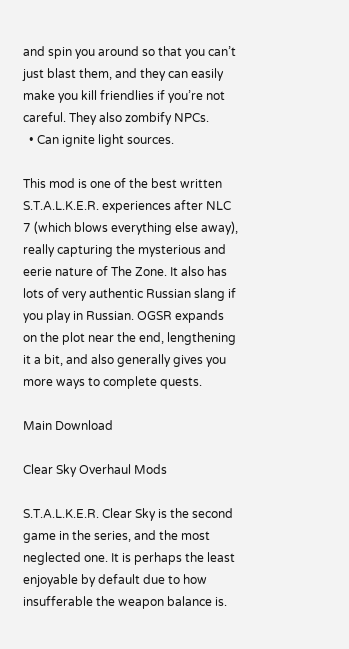and spin you around so that you can’t just blast them, and they can easily make you kill friendlies if you’re not careful. They also zombify NPCs.
  • Can ignite light sources.

This mod is one of the best written S.T.A.L.K.E.R. experiences after NLC 7 (which blows everything else away), really capturing the mysterious and eerie nature of The Zone. It also has lots of very authentic Russian slang if you play in Russian. OGSR expands on the plot near the end, lengthening it a bit, and also generally gives you more ways to complete quests.

Main Download

Clear Sky Overhaul Mods

S.T.A.L.K.E.R. Clear Sky is the second game in the series, and the most neglected one. It is perhaps the least enjoyable by default due to how insufferable the weapon balance is.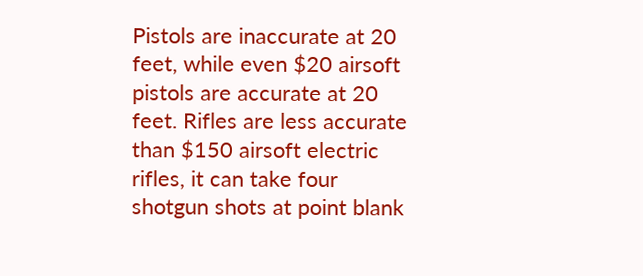Pistols are inaccurate at 20 feet, while even $20 airsoft pistols are accurate at 20 feet. Rifles are less accurate than $150 airsoft electric rifles, it can take four shotgun shots at point blank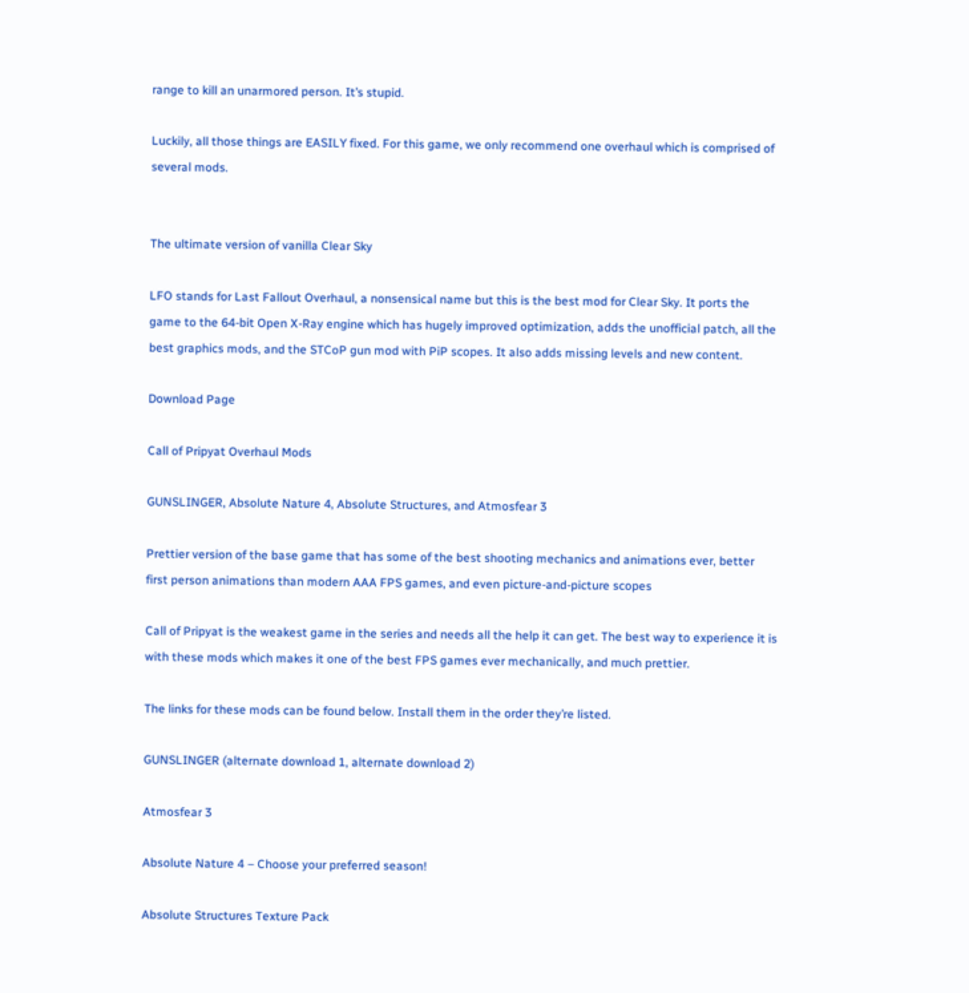range to kill an unarmored person. It’s stupid.

Luckily, all those things are EASILY fixed. For this game, we only recommend one overhaul which is comprised of several mods.


The ultimate version of vanilla Clear Sky

LFO stands for Last Fallout Overhaul, a nonsensical name but this is the best mod for Clear Sky. It ports the game to the 64-bit Open X-Ray engine which has hugely improved optimization, adds the unofficial patch, all the best graphics mods, and the STCoP gun mod with PiP scopes. It also adds missing levels and new content.

Download Page

Call of Pripyat Overhaul Mods

GUNSLINGER, Absolute Nature 4, Absolute Structures, and Atmosfear 3

Prettier version of the base game that has some of the best shooting mechanics and animations ever, better first person animations than modern AAA FPS games, and even picture-and-picture scopes

Call of Pripyat is the weakest game in the series and needs all the help it can get. The best way to experience it is with these mods which makes it one of the best FPS games ever mechanically, and much prettier.

The links for these mods can be found below. Install them in the order they’re listed.

GUNSLINGER (alternate download 1, alternate download 2)

Atmosfear 3

Absolute Nature 4 – Choose your preferred season!

Absolute Structures Texture Pack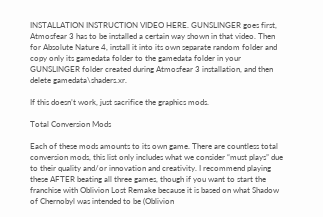INSTALLATION INSTRUCTION VIDEO HERE. GUNSLINGER goes first, Atmosfear 3 has to be installed a certain way shown in that video. Then for Absolute Nature 4, install it into its own separate random folder and copy only its gamedata folder to the gamedata folder in your GUNSLINGER folder created during Atmosfear 3 installation, and then delete gamedata\shaders.xr.

If this doesn’t work, just sacrifice the graphics mods.

Total Conversion Mods

Each of these mods amounts to its own game. There are countless total conversion mods, this list only includes what we consider “must plays” due to their quality and/or innovation and creativity. I recommend playing these AFTER beating all three games, though if you want to start the franchise with Oblivion Lost Remake because it is based on what Shadow of Chernobyl was intended to be (Oblivion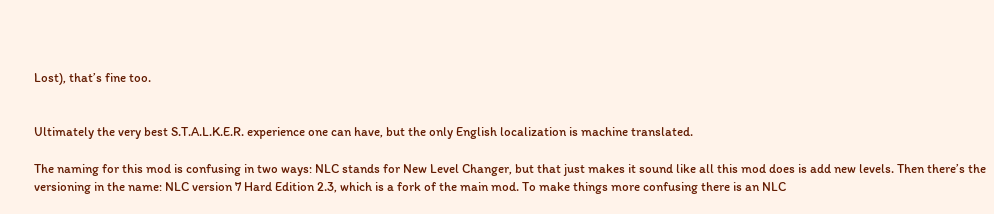Lost), that’s fine too.


Ultimately the very best S.T.A.L.K.E.R. experience one can have, but the only English localization is machine translated.

The naming for this mod is confusing in two ways: NLC stands for New Level Changer, but that just makes it sound like all this mod does is add new levels. Then there’s the versioning in the name: NLC version 7 Hard Edition 2.3, which is a fork of the main mod. To make things more confusing there is an NLC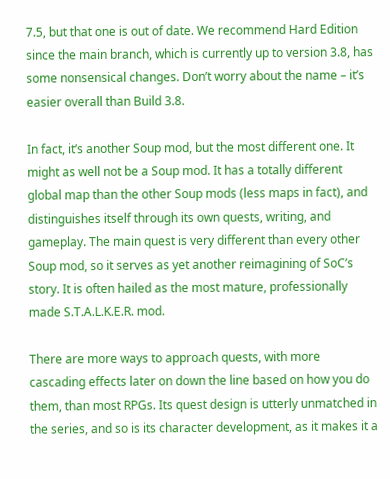7.5, but that one is out of date. We recommend Hard Edition since the main branch, which is currently up to version 3.8, has some nonsensical changes. Don’t worry about the name – it’s easier overall than Build 3.8.

In fact, it’s another Soup mod, but the most different one. It might as well not be a Soup mod. It has a totally different global map than the other Soup mods (less maps in fact), and distinguishes itself through its own quests, writing, and gameplay. The main quest is very different than every other Soup mod, so it serves as yet another reimagining of SoC’s story. It is often hailed as the most mature, professionally made S.T.A.L.K.E.R. mod.

There are more ways to approach quests, with more cascading effects later on down the line based on how you do them, than most RPGs. Its quest design is utterly unmatched in the series, and so is its character development, as it makes it a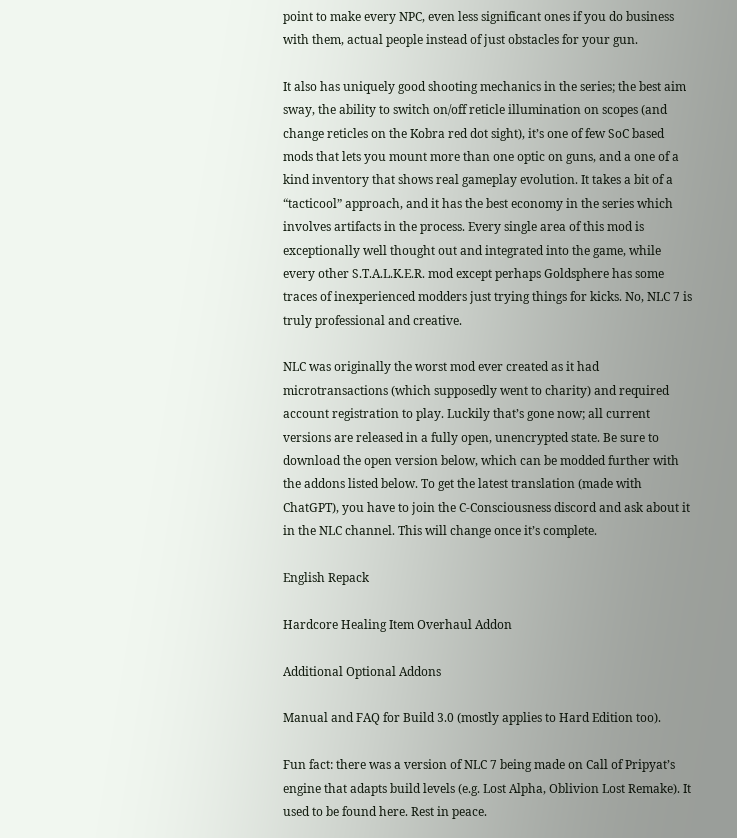point to make every NPC, even less significant ones if you do business with them, actual people instead of just obstacles for your gun.

It also has uniquely good shooting mechanics in the series; the best aim sway, the ability to switch on/off reticle illumination on scopes (and change reticles on the Kobra red dot sight), it’s one of few SoC based mods that lets you mount more than one optic on guns, and a one of a kind inventory that shows real gameplay evolution. It takes a bit of a “tacticool” approach, and it has the best economy in the series which involves artifacts in the process. Every single area of this mod is exceptionally well thought out and integrated into the game, while every other S.T.A.L.K.E.R. mod except perhaps Goldsphere has some traces of inexperienced modders just trying things for kicks. No, NLC 7 is truly professional and creative.

NLC was originally the worst mod ever created as it had microtransactions (which supposedly went to charity) and required account registration to play. Luckily that’s gone now; all current versions are released in a fully open, unencrypted state. Be sure to download the open version below, which can be modded further with the addons listed below. To get the latest translation (made with ChatGPT), you have to join the C-Consciousness discord and ask about it in the NLC channel. This will change once it’s complete.

English Repack

Hardcore Healing Item Overhaul Addon

Additional Optional Addons

Manual and FAQ for Build 3.0 (mostly applies to Hard Edition too).

Fun fact: there was a version of NLC 7 being made on Call of Pripyat’s engine that adapts build levels (e.g. Lost Alpha, Oblivion Lost Remake). It used to be found here. Rest in peace.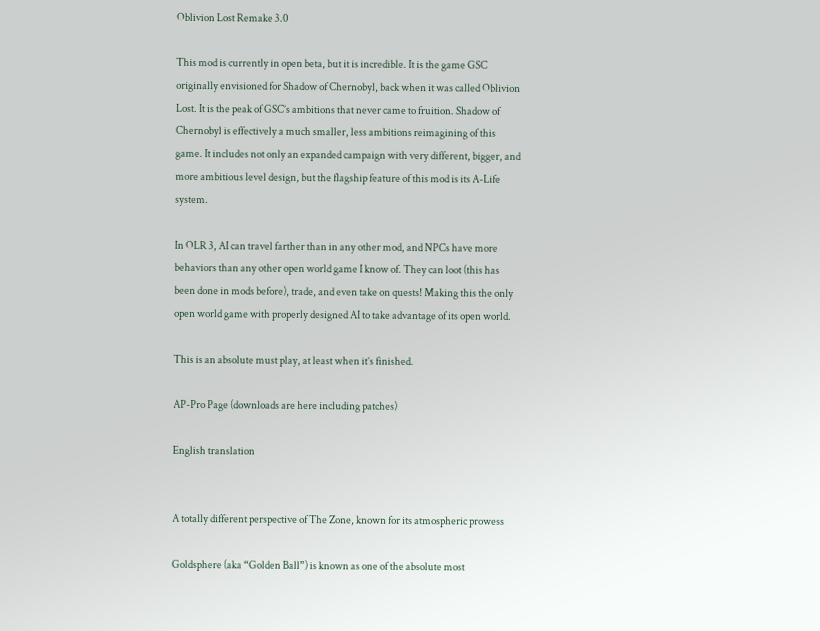Oblivion Lost Remake 3.0

This mod is currently in open beta, but it is incredible. It is the game GSC originally envisioned for Shadow of Chernobyl, back when it was called Oblivion Lost. It is the peak of GSC’s ambitions that never came to fruition. Shadow of Chernobyl is effectively a much smaller, less ambitions reimagining of this game. It includes not only an expanded campaign with very different, bigger, and more ambitious level design, but the flagship feature of this mod is its A-Life system.

In OLR 3, AI can travel farther than in any other mod, and NPCs have more behaviors than any other open world game I know of. They can loot (this has been done in mods before), trade, and even take on quests! Making this the only open world game with properly designed AI to take advantage of its open world.

This is an absolute must play, at least when it’s finished.

AP-Pro Page (downloads are here including patches)

English translation


A totally different perspective of The Zone, known for its atmospheric prowess

Goldsphere (aka “Golden Ball”) is known as one of the absolute most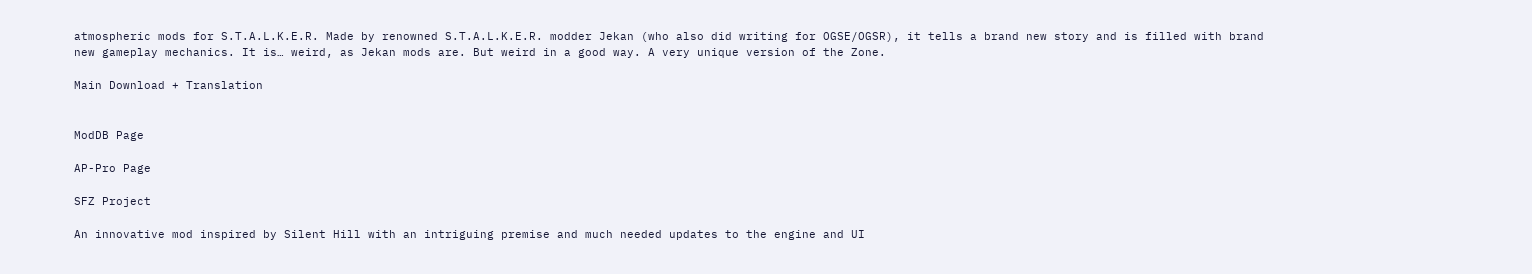atmospheric mods for S.T.A.L.K.E.R. Made by renowned S.T.A.L.K.E.R. modder Jekan (who also did writing for OGSE/OGSR), it tells a brand new story and is filled with brand new gameplay mechanics. It is… weird, as Jekan mods are. But weird in a good way. A very unique version of the Zone.

Main Download + Translation


ModDB Page

AP-Pro Page

SFZ Project

An innovative mod inspired by Silent Hill with an intriguing premise and much needed updates to the engine and UI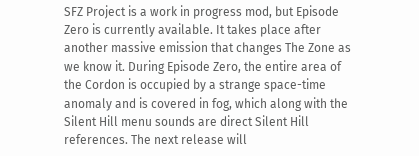SFZ Project is a work in progress mod, but Episode Zero is currently available. It takes place after another massive emission that changes The Zone as we know it. During Episode Zero, the entire area of the Cordon is occupied by a strange space-time anomaly and is covered in fog, which along with the Silent Hill menu sounds are direct Silent Hill references. The next release will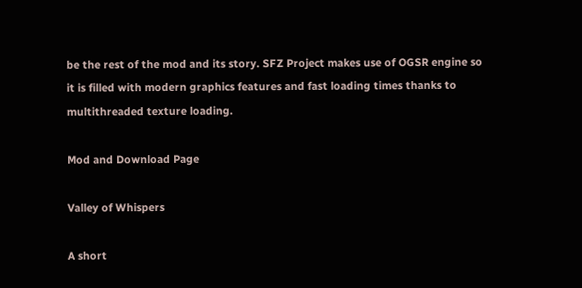be the rest of the mod and its story. SFZ Project makes use of OGSR engine so it is filled with modern graphics features and fast loading times thanks to multithreaded texture loading.

Mod and Download Page

Valley of Whispers

A short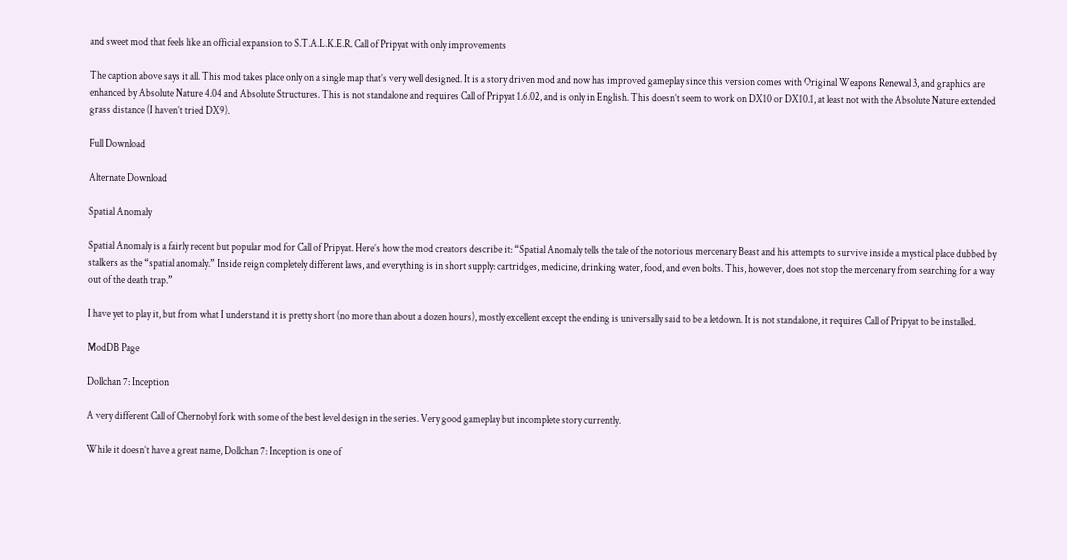and sweet mod that feels like an official expansion to S.T.A.L.K.E.R. Call of Pripyat with only improvements

The caption above says it all. This mod takes place only on a single map that’s very well designed. It is a story driven mod and now has improved gameplay since this version comes with Original Weapons Renewal 3, and graphics are enhanced by Absolute Nature 4.04 and Absolute Structures. This is not standalone and requires Call of Pripyat 1.6.02, and is only in English. This doesn’t seem to work on DX10 or DX10.1, at least not with the Absolute Nature extended grass distance (I haven’t tried DX9).

Full Download

Alternate Download

Spatial Anomaly

Spatial Anomaly is a fairly recent but popular mod for Call of Pripyat. Here’s how the mod creators describe it: “Spatial Anomaly tells the tale of the notorious mercenary Beast and his attempts to survive inside a mystical place dubbed by stalkers as the “spatial anomaly.” Inside reign completely different laws, and everything is in short supply: cartridges, medicine, drinking water, food, and even bolts. This, however, does not stop the mercenary from searching for a way out of the death trap.”

I have yet to play it, but from what I understand it is pretty short (no more than about a dozen hours), mostly excellent except the ending is universally said to be a letdown. It is not standalone, it requires Call of Pripyat to be installed.

ModDB Page

Dollchan 7: Inception

A very different Call of Chernobyl fork with some of the best level design in the series. Very good gameplay but incomplete story currently.

While it doesn’t have a great name, Dollchan 7: Inception is one of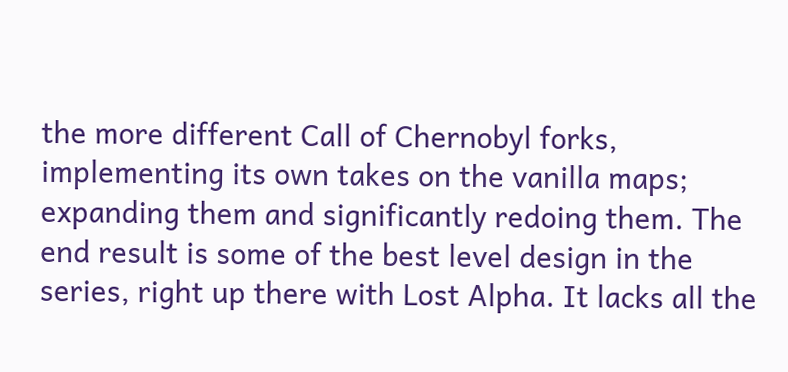the more different Call of Chernobyl forks, implementing its own takes on the vanilla maps; expanding them and significantly redoing them. The end result is some of the best level design in the series, right up there with Lost Alpha. It lacks all the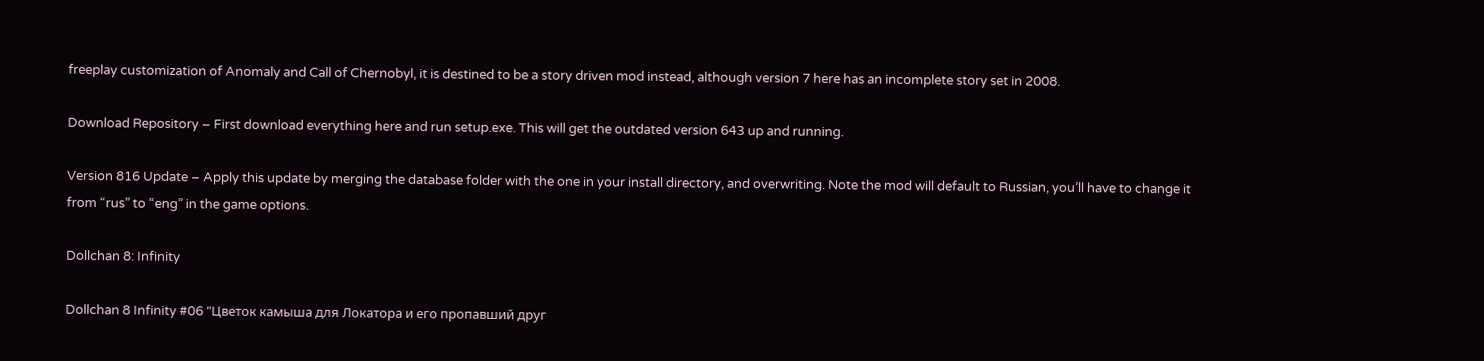freeplay customization of Anomaly and Call of Chernobyl, it is destined to be a story driven mod instead, although version 7 here has an incomplete story set in 2008.

Download Repository – First download everything here and run setup.exe. This will get the outdated version 643 up and running.

Version 816 Update – Apply this update by merging the database folder with the one in your install directory, and overwriting. Note the mod will default to Russian, you’ll have to change it from “rus” to “eng” in the game options.

Dollchan 8: Infinity

Dollchan 8 Infinity #06 "Цветок камыша для Локатора и его пропавший друг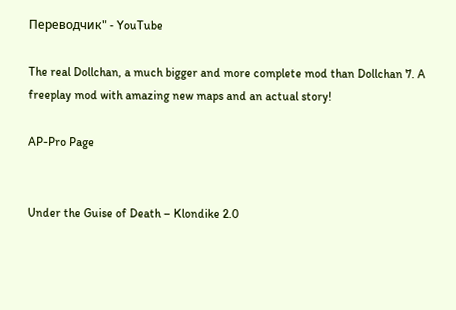Переводчик" - YouTube

The real Dollchan, a much bigger and more complete mod than Dollchan 7. A freeplay mod with amazing new maps and an actual story!

AP-Pro Page


Under the Guise of Death – Klondike 2.0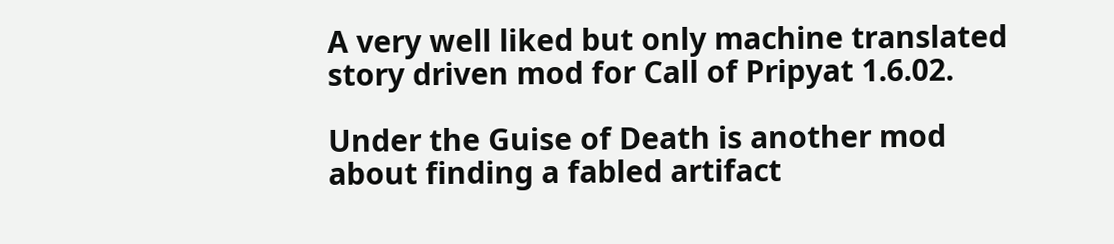A very well liked but only machine translated story driven mod for Call of Pripyat 1.6.02.

Under the Guise of Death is another mod about finding a fabled artifact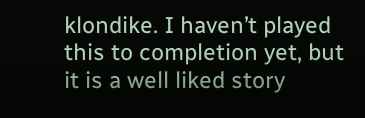klondike. I haven’t played this to completion yet, but it is a well liked story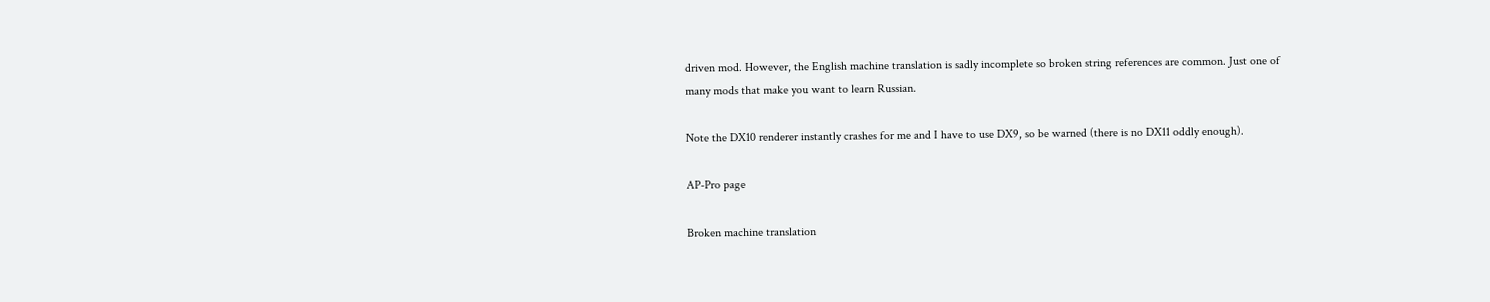driven mod. However, the English machine translation is sadly incomplete so broken string references are common. Just one of many mods that make you want to learn Russian.

Note the DX10 renderer instantly crashes for me and I have to use DX9, so be warned (there is no DX11 oddly enough).

AP-Pro page

Broken machine translation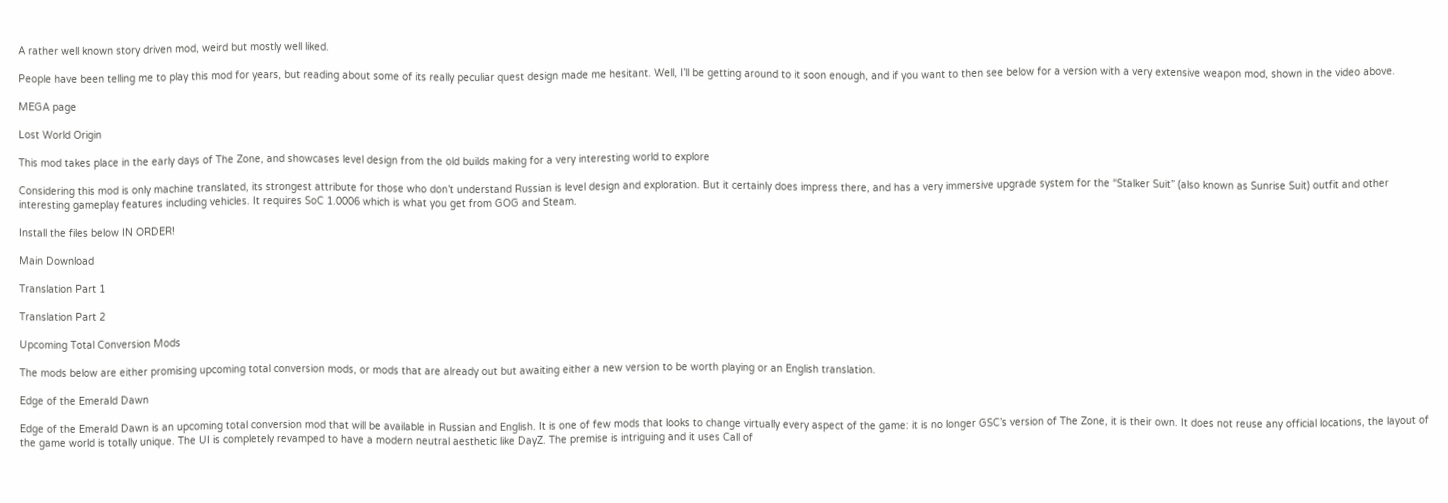A rather well known story driven mod, weird but mostly well liked.

People have been telling me to play this mod for years, but reading about some of its really peculiar quest design made me hesitant. Well, I’ll be getting around to it soon enough, and if you want to then see below for a version with a very extensive weapon mod, shown in the video above.

MEGA page

Lost World Origin

This mod takes place in the early days of The Zone, and showcases level design from the old builds making for a very interesting world to explore

Considering this mod is only machine translated, its strongest attribute for those who don’t understand Russian is level design and exploration. But it certainly does impress there, and has a very immersive upgrade system for the “Stalker Suit” (also known as Sunrise Suit) outfit and other interesting gameplay features including vehicles. It requires SoC 1.0006 which is what you get from GOG and Steam.

Install the files below IN ORDER!

Main Download

Translation Part 1

Translation Part 2

Upcoming Total Conversion Mods

The mods below are either promising upcoming total conversion mods, or mods that are already out but awaiting either a new version to be worth playing or an English translation.

Edge of the Emerald Dawn

Edge of the Emerald Dawn is an upcoming total conversion mod that will be available in Russian and English. It is one of few mods that looks to change virtually every aspect of the game: it is no longer GSC’s version of The Zone, it is their own. It does not reuse any official locations, the layout of the game world is totally unique. The UI is completely revamped to have a modern neutral aesthetic like DayZ. The premise is intriguing and it uses Call of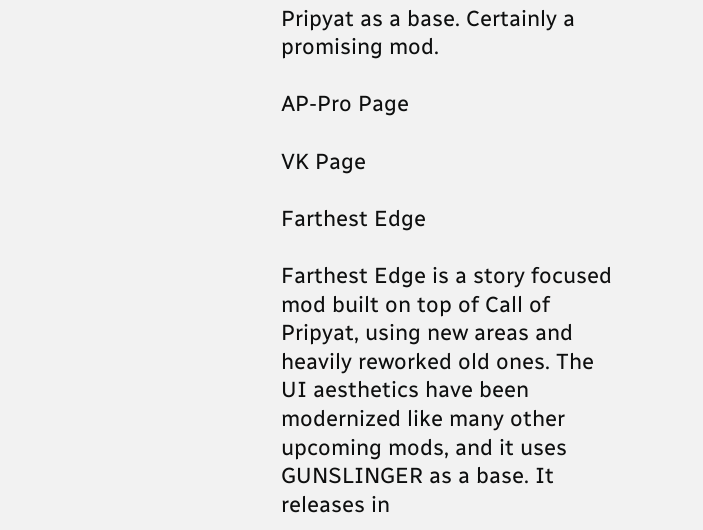Pripyat as a base. Certainly a promising mod.

AP-Pro Page

VK Page

Farthest Edge

Farthest Edge is a story focused mod built on top of Call of Pripyat, using new areas and heavily reworked old ones. The UI aesthetics have been modernized like many other upcoming mods, and it uses GUNSLINGER as a base. It releases in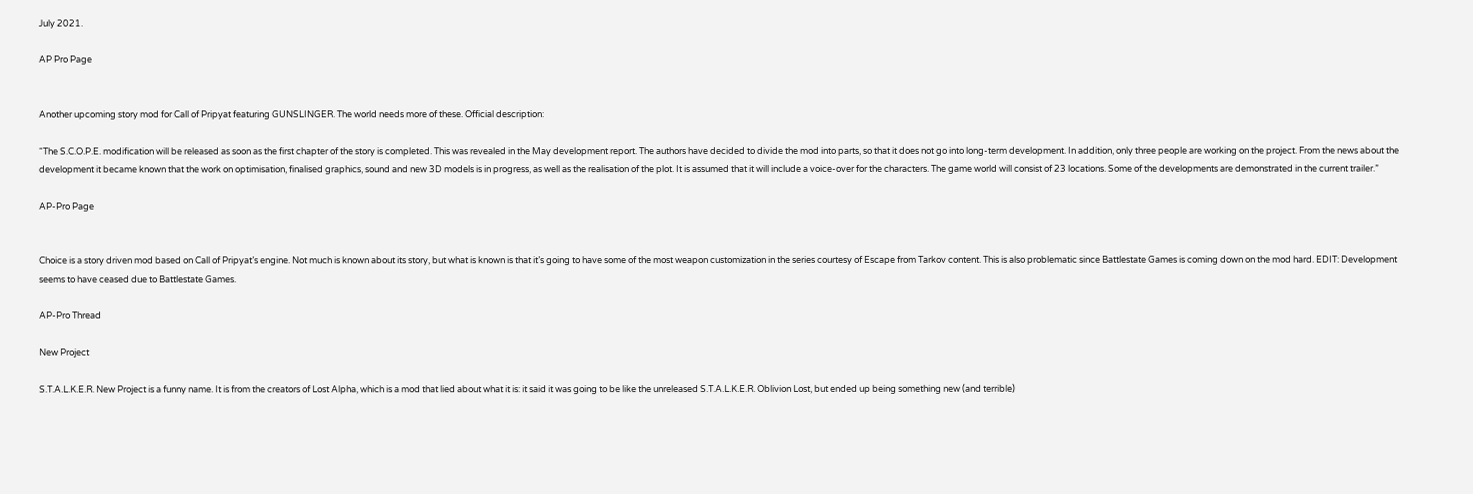July 2021.

AP Pro Page


Another upcoming story mod for Call of Pripyat featuring GUNSLINGER. The world needs more of these. Official description:

“The S.C.O.P.E. modification will be released as soon as the first chapter of the story is completed. This was revealed in the May development report. The authors have decided to divide the mod into parts, so that it does not go into long-term development. In addition, only three people are working on the project. From the news about the development it became known that the work on optimisation, finalised graphics, sound and new 3D models is in progress, as well as the realisation of the plot. It is assumed that it will include a voice-over for the characters. The game world will consist of 23 locations. Some of the developments are demonstrated in the current trailer.”

AP-Pro Page


Choice is a story driven mod based on Call of Pripyat’s engine. Not much is known about its story, but what is known is that it’s going to have some of the most weapon customization in the series courtesy of Escape from Tarkov content. This is also problematic since Battlestate Games is coming down on the mod hard. EDIT: Development seems to have ceased due to Battlestate Games.

AP-Pro Thread

New Project

S.T.A.L.K.E.R. New Project is a funny name. It is from the creators of Lost Alpha, which is a mod that lied about what it is: it said it was going to be like the unreleased S.T.A.L.K.E.R. Oblivion Lost, but ended up being something new (and terrible)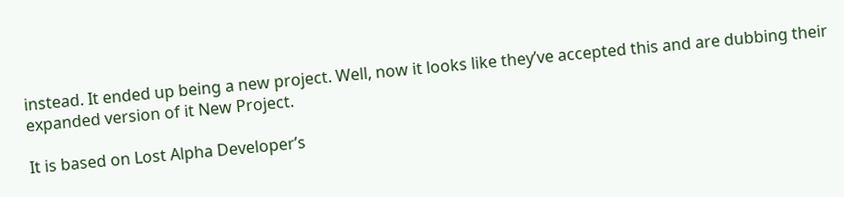instead. It ended up being a new project. Well, now it looks like they’ve accepted this and are dubbing their expanded version of it New Project.

It is based on Lost Alpha Developer’s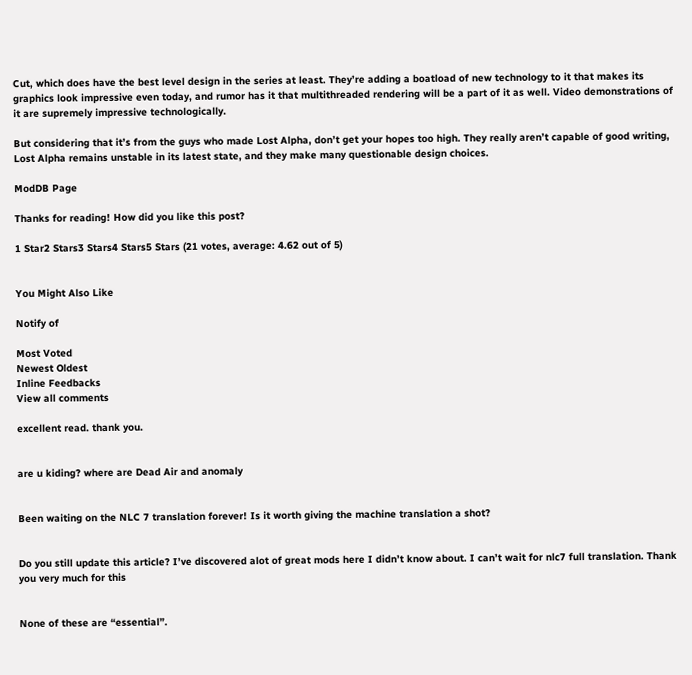Cut, which does have the best level design in the series at least. They’re adding a boatload of new technology to it that makes its graphics look impressive even today, and rumor has it that multithreaded rendering will be a part of it as well. Video demonstrations of it are supremely impressive technologically.

But considering that it’s from the guys who made Lost Alpha, don’t get your hopes too high. They really aren’t capable of good writing, Lost Alpha remains unstable in its latest state, and they make many questionable design choices.

ModDB Page

Thanks for reading! How did you like this post?

1 Star2 Stars3 Stars4 Stars5 Stars (21 votes, average: 4.62 out of 5)


You Might Also Like

Notify of

Most Voted
Newest Oldest
Inline Feedbacks
View all comments

excellent read. thank you.


are u kiding? where are Dead Air and anomaly


Been waiting on the NLC 7 translation forever! Is it worth giving the machine translation a shot?


Do you still update this article? I’ve discovered alot of great mods here I didn’t know about. I can’t wait for nlc7 full translation. Thank you very much for this


None of these are “essential”.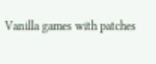Vanilla games with patches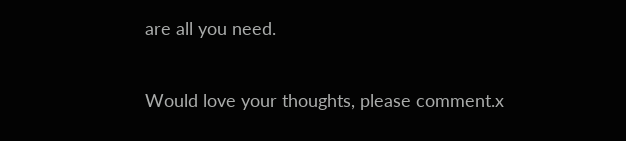are all you need.

Would love your thoughts, please comment.x